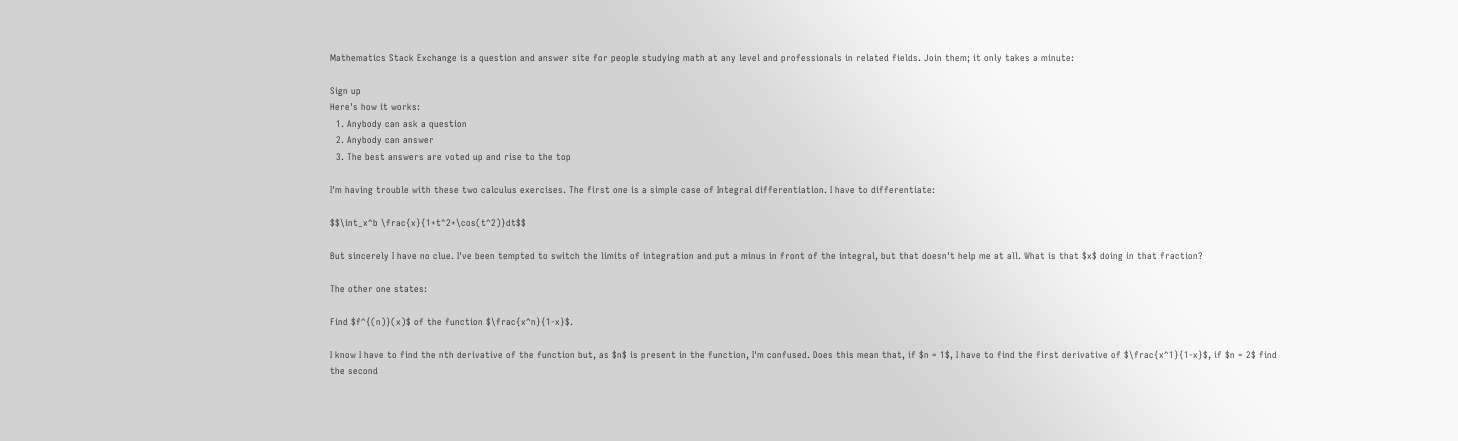Mathematics Stack Exchange is a question and answer site for people studying math at any level and professionals in related fields. Join them; it only takes a minute:

Sign up
Here's how it works:
  1. Anybody can ask a question
  2. Anybody can answer
  3. The best answers are voted up and rise to the top

I'm having trouble with these two calculus exercises. The first one is a simple case of Integral differentiation. I have to differentiate:

$$\int_x^b \frac{x}{1+t^2+\cos(t^2)}dt$$

But sincerely I have no clue. I've been tempted to switch the limits of integration and put a minus in front of the integral, but that doesn't help me at all. What is that $x$ doing in that fraction?

The other one states:

Find $f^{(n)}(x)$ of the function $\frac{x^n}{1-x}$.

I know I have to find the nth derivative of the function but, as $n$ is present in the function, I'm confused. Does this mean that, if $n = 1$, I have to find the first derivative of $\frac{x^1}{1-x}$, if $n = 2$ find the second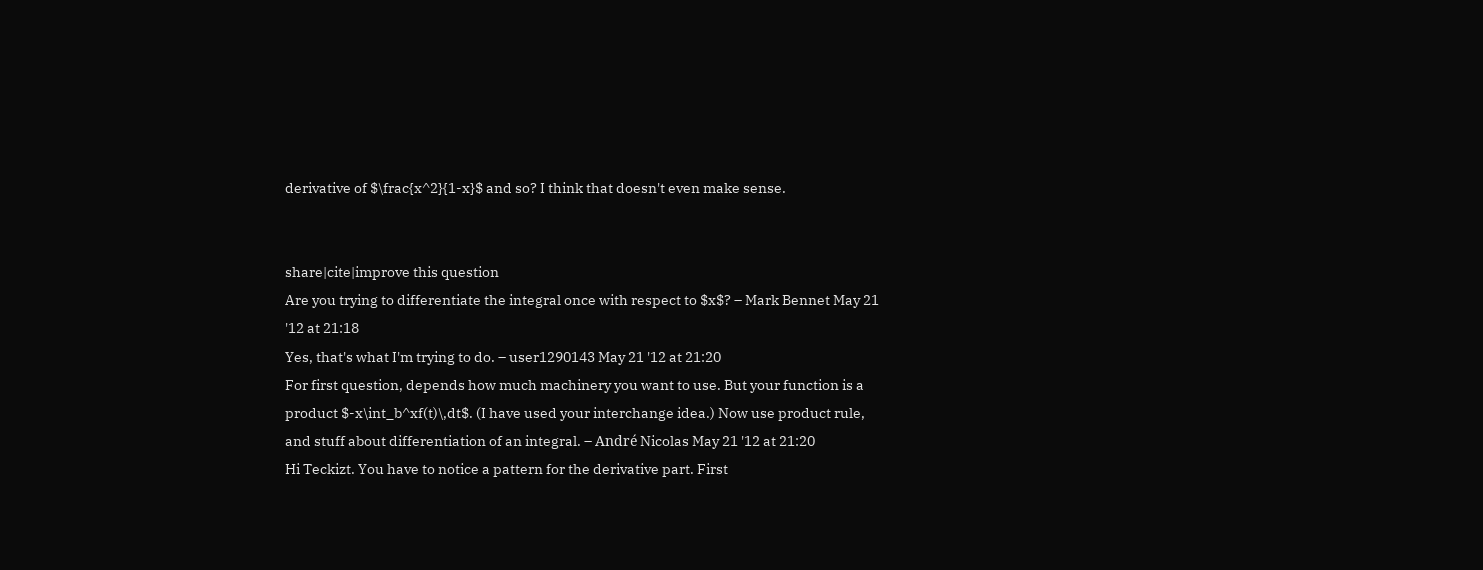derivative of $\frac{x^2}{1-x}$ and so? I think that doesn't even make sense.


share|cite|improve this question
Are you trying to differentiate the integral once with respect to $x$? – Mark Bennet May 21 '12 at 21:18
Yes, that's what I'm trying to do. – user1290143 May 21 '12 at 21:20
For first question, depends how much machinery you want to use. But your function is a product $-x\int_b^xf(t)\,dt$. (I have used your interchange idea.) Now use product rule, and stuff about differentiation of an integral. – André Nicolas May 21 '12 at 21:20
Hi Teckizt. You have to notice a pattern for the derivative part. First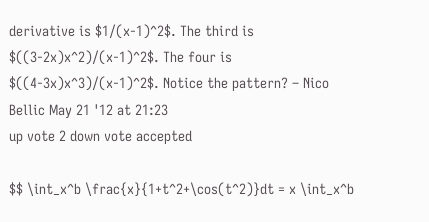derivative is $1/(x-1)^2$. The third is $((3-2x)x^2)/(x-1)^2$. The four is $((4-3x)x^3)/(x-1)^2$. Notice the pattern? – Nico Bellic May 21 '12 at 21:23
up vote 2 down vote accepted

$$ \int_x^b \frac{x}{1+t^2+\cos(t^2)}dt = x \int_x^b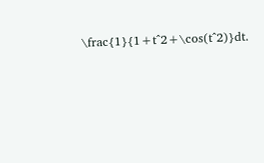\frac{1}{1+t^2+\cos(t^2)}dt.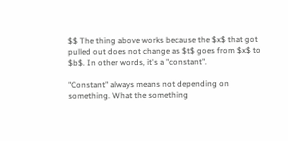$$ The thing above works because the $x$ that got pulled out does not change as $t$ goes from $x$ to $b$. In other words, it's a "constant".

"Constant" always means not depending on something. What the something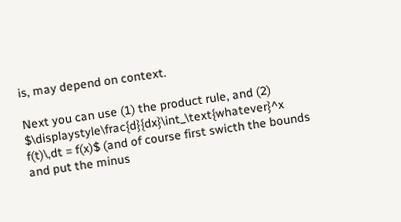is, may depend on context.

Next you can use (1) the product rule, and (2) $\displaystyle\frac{d}{dx}\int_\text{whatever}^x f(t)\,dt = f(x)$ (and of course first swicth the bounds and put the minus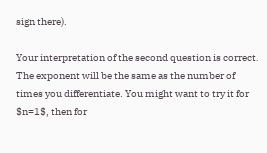sign there).

Your interpretation of the second question is correct. The exponent will be the same as the number of times you differentiate. You might want to try it for $n=1$, then for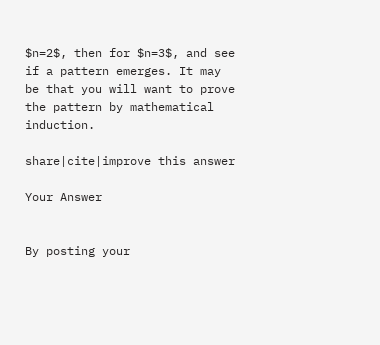$n=2$, then for $n=3$, and see if a pattern emerges. It may be that you will want to prove the pattern by mathematical induction.

share|cite|improve this answer

Your Answer


By posting your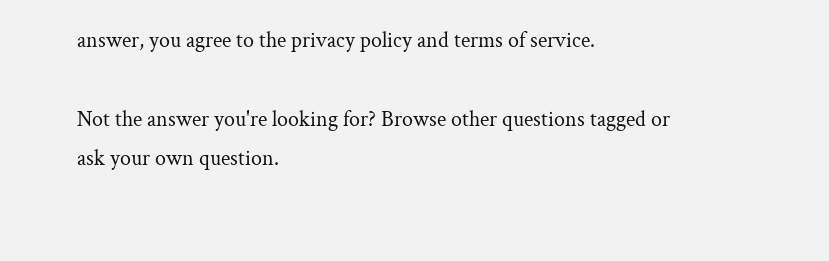answer, you agree to the privacy policy and terms of service.

Not the answer you're looking for? Browse other questions tagged or ask your own question.